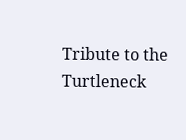Tribute to the Turtleneck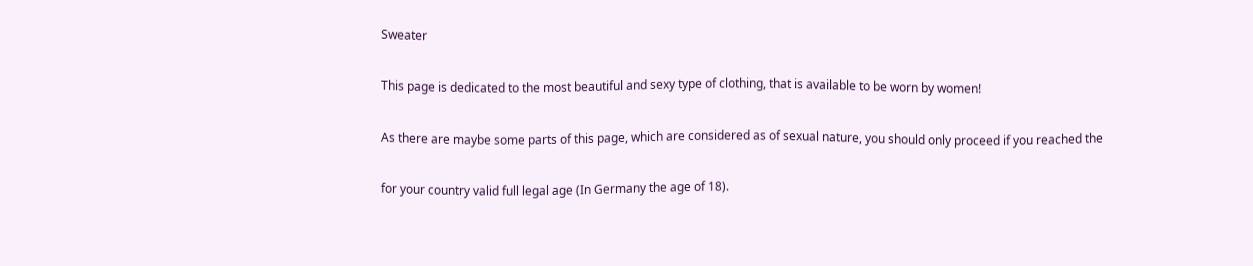Sweater

This page is dedicated to the most beautiful and sexy type of clothing, that is available to be worn by women!

As there are maybe some parts of this page, which are considered as of sexual nature, you should only proceed if you reached the

for your country valid full legal age (In Germany the age of 18).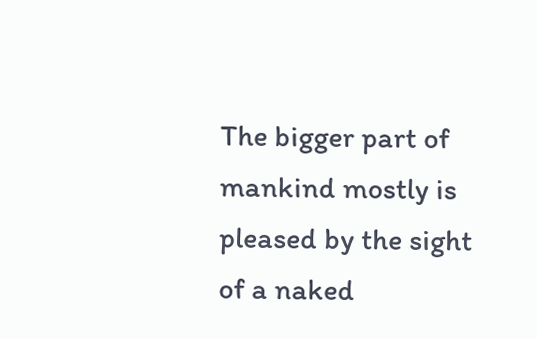The bigger part of mankind mostly is pleased by the sight of a naked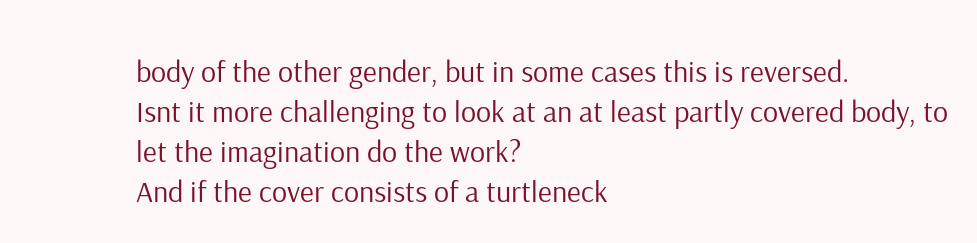body of the other gender, but in some cases this is reversed.
Isnt it more challenging to look at an at least partly covered body, to let the imagination do the work?
And if the cover consists of a turtleneck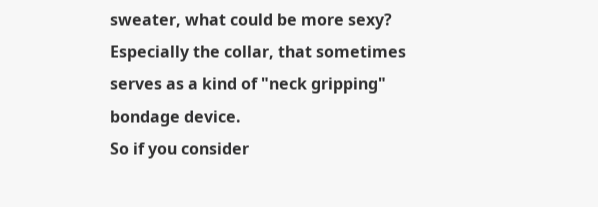sweater, what could be more sexy?
Especially the collar, that sometimes serves as a kind of "neck gripping" bondage device.
So if you consider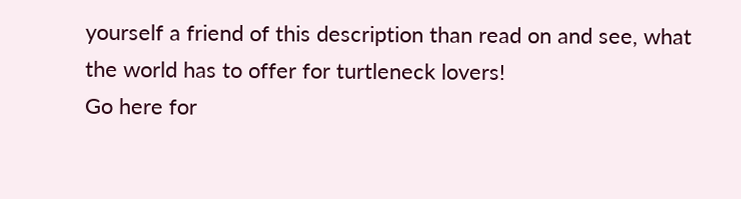yourself a friend of this description than read on and see, what the world has to offer for turtleneck lovers!
Go here for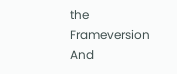the Frameversion
And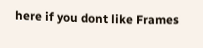here if you dont like Frames